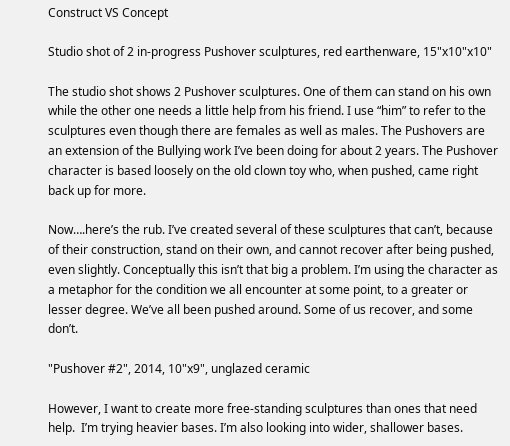Construct VS Concept

Studio shot of 2 in-progress Pushover sculptures, red earthenware, 15"x10"x10"

The studio shot shows 2 Pushover sculptures. One of them can stand on his own while the other one needs a little help from his friend. I use “him” to refer to the sculptures even though there are females as well as males. The Pushovers are an extension of the Bullying work I’ve been doing for about 2 years. The Pushover character is based loosely on the old clown toy who, when pushed, came right back up for more.

Now….here’s the rub. I’ve created several of these sculptures that can’t, because of their construction, stand on their own, and cannot recover after being pushed, even slightly. Conceptually this isn’t that big a problem. I’m using the character as a metaphor for the condition we all encounter at some point, to a greater or lesser degree. We’ve all been pushed around. Some of us recover, and some don’t.

"Pushover #2", 2014, 10"x9", unglazed ceramic

However, I want to create more free-standing sculptures than ones that need help.  I’m trying heavier bases. I’m also looking into wider, shallower bases.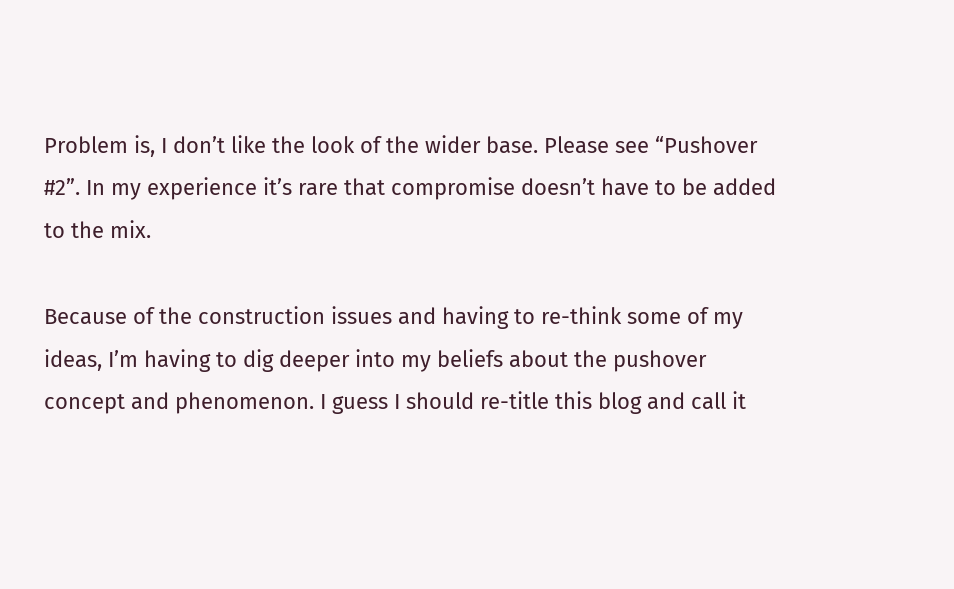Problem is, I don’t like the look of the wider base. Please see “Pushover #2”. In my experience it’s rare that compromise doesn’t have to be added to the mix.

Because of the construction issues and having to re-think some of my ideas, I’m having to dig deeper into my beliefs about the pushover concept and phenomenon. I guess I should re-title this blog and call it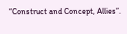“Construct and Concept, Allies”.